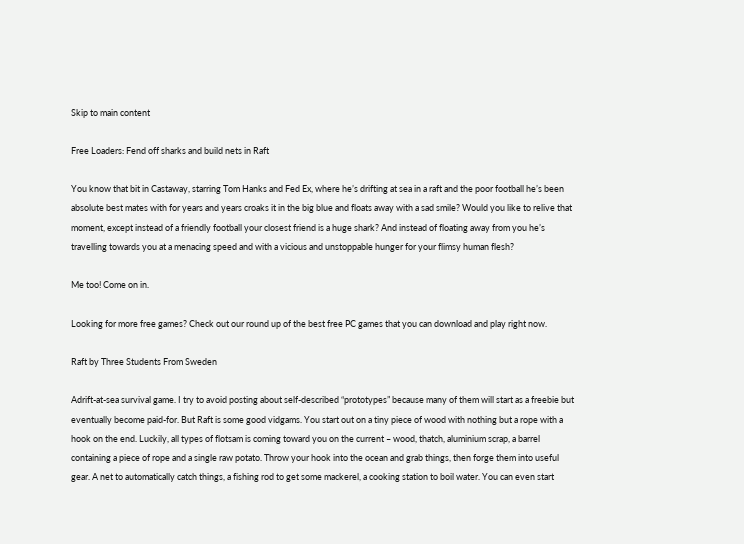Skip to main content

Free Loaders: Fend off sharks and build nets in Raft

You know that bit in Castaway, starring Tom Hanks and Fed Ex, where he’s drifting at sea in a raft and the poor football he’s been absolute best mates with for years and years croaks it in the big blue and floats away with a sad smile? Would you like to relive that moment, except instead of a friendly football your closest friend is a huge shark? And instead of floating away from you he’s travelling towards you at a menacing speed and with a vicious and unstoppable hunger for your flimsy human flesh?

Me too! Come on in.

Looking for more free games? Check out our round up of the best free PC games that you can download and play right now.

Raft by Three Students From Sweden

Adrift-at-sea survival game. I try to avoid posting about self-described “prototypes” because many of them will start as a freebie but eventually become paid-for. But Raft is some good vidgams. You start out on a tiny piece of wood with nothing but a rope with a hook on the end. Luckily, all types of flotsam is coming toward you on the current – wood, thatch, aluminium scrap, a barrel containing a piece of rope and a single raw potato. Throw your hook into the ocean and grab things, then forge them into useful gear. A net to automatically catch things, a fishing rod to get some mackerel, a cooking station to boil water. You can even start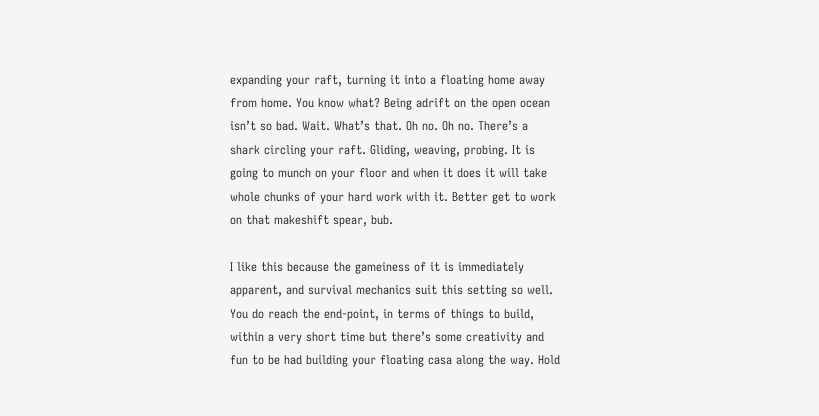expanding your raft, turning it into a floating home away from home. You know what? Being adrift on the open ocean isn’t so bad. Wait. What’s that. Oh no. Oh no. There’s a shark circling your raft. Gliding, weaving, probing. It is going to munch on your floor and when it does it will take whole chunks of your hard work with it. Better get to work on that makeshift spear, bub.

I like this because the gameiness of it is immediately apparent, and survival mechanics suit this setting so well. You do reach the end-point, in terms of things to build, within a very short time but there’s some creativity and fun to be had building your floating casa along the way. Hold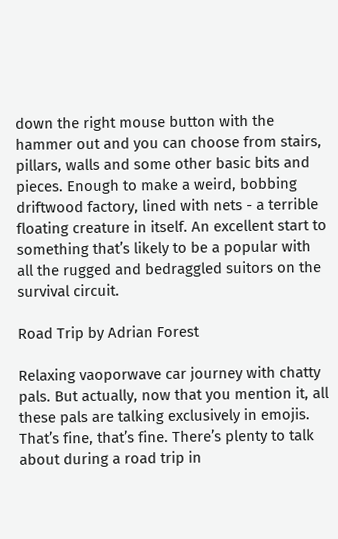down the right mouse button with the hammer out and you can choose from stairs, pillars, walls and some other basic bits and pieces. Enough to make a weird, bobbing driftwood factory, lined with nets - a terrible floating creature in itself. An excellent start to something that’s likely to be a popular with all the rugged and bedraggled suitors on the survival circuit.

Road Trip by Adrian Forest

Relaxing vaoporwave car journey with chatty pals. But actually, now that you mention it, all these pals are talking exclusively in emojis. That’s fine, that’s fine. There’s plenty to talk about during a road trip in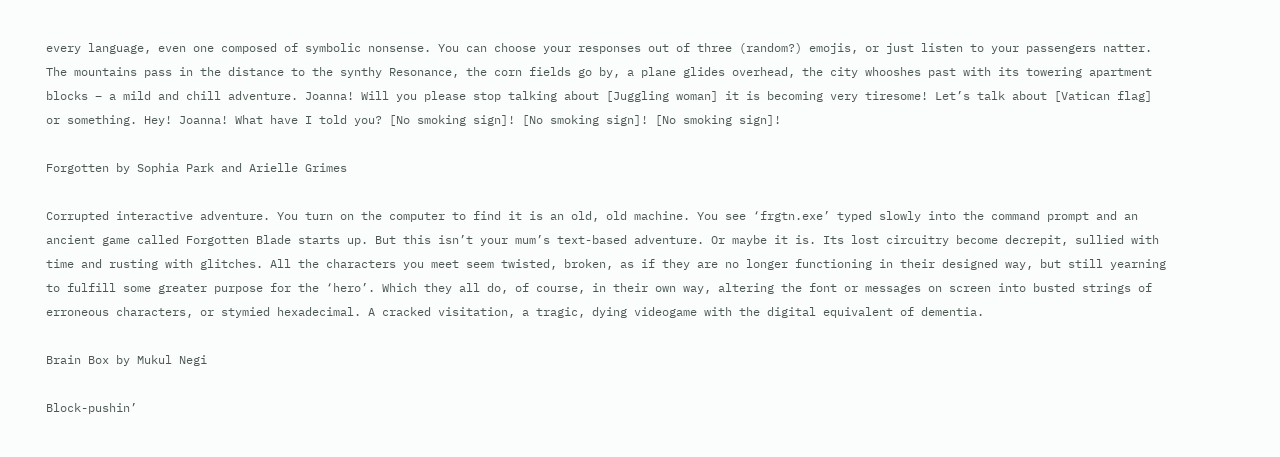every language, even one composed of symbolic nonsense. You can choose your responses out of three (random?) emojis, or just listen to your passengers natter. The mountains pass in the distance to the synthy Resonance, the corn fields go by, a plane glides overhead, the city whooshes past with its towering apartment blocks – a mild and chill adventure. Joanna! Will you please stop talking about [Juggling woman] it is becoming very tiresome! Let’s talk about [Vatican flag] or something. Hey! Joanna! What have I told you? [No smoking sign]! [No smoking sign]! [No smoking sign]!

Forgotten by Sophia Park and Arielle Grimes

Corrupted interactive adventure. You turn on the computer to find it is an old, old machine. You see ‘frgtn.exe’ typed slowly into the command prompt and an ancient game called Forgotten Blade starts up. But this isn’t your mum’s text-based adventure. Or maybe it is. Its lost circuitry become decrepit, sullied with time and rusting with glitches. All the characters you meet seem twisted, broken, as if they are no longer functioning in their designed way, but still yearning to fulfill some greater purpose for the ‘hero’. Which they all do, of course, in their own way, altering the font or messages on screen into busted strings of erroneous characters, or stymied hexadecimal. A cracked visitation, a tragic, dying videogame with the digital equivalent of dementia.

Brain Box by Mukul Negi

Block-pushin’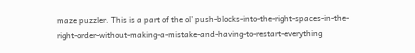maze puzzler. This is a part of the ol’ push-blocks-into-the-right-spaces-in-the-right-order-without-making-a-mistake-and-having-to-restart-everything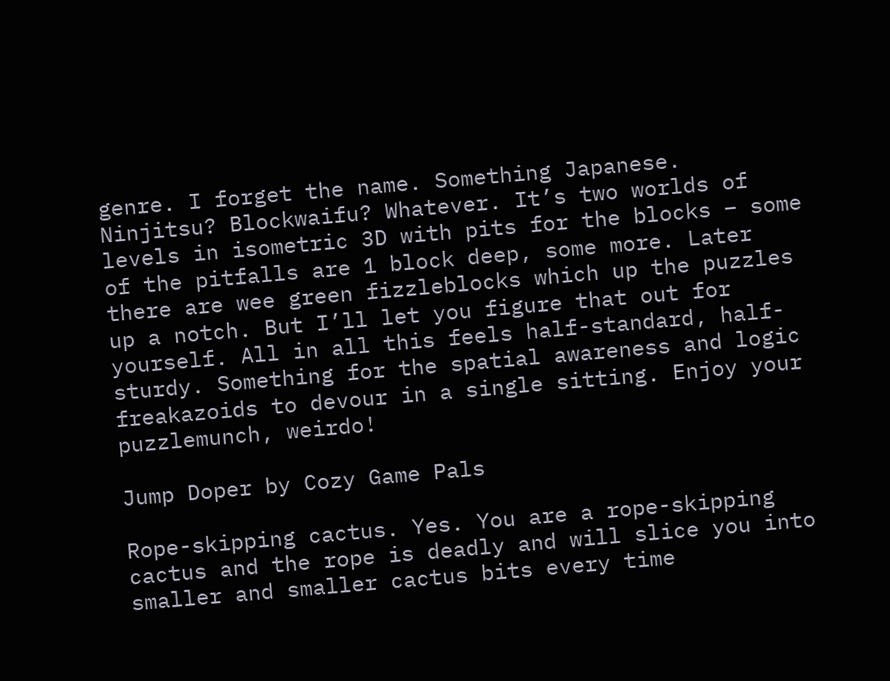genre. I forget the name. Something Japanese. Ninjitsu? Blockwaifu? Whatever. It’s two worlds of levels in isometric 3D with pits for the blocks – some of the pitfalls are 1 block deep, some more. Later there are wee green fizzleblocks which up the puzzles up a notch. But I’ll let you figure that out for yourself. All in all this feels half-standard, half-sturdy. Something for the spatial awareness and logic freakazoids to devour in a single sitting. Enjoy your puzzlemunch, weirdo!

Jump Doper by Cozy Game Pals

Rope-skipping cactus. Yes. You are a rope-skipping cactus and the rope is deadly and will slice you into smaller and smaller cactus bits every time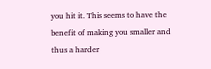you hit it. This seems to have the benefit of making you smaller and thus a harder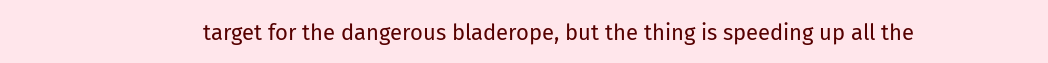target for the dangerous bladerope, but the thing is speeding up all the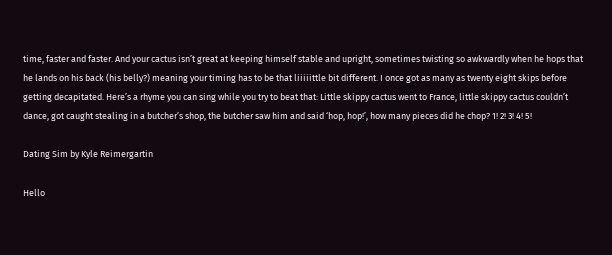time, faster and faster. And your cactus isn’t great at keeping himself stable and upright, sometimes twisting so awkwardly when he hops that he lands on his back (his belly?) meaning your timing has to be that liiiiittle bit different. I once got as many as twenty eight skips before getting decapitated. Here’s a rhyme you can sing while you try to beat that: Little skippy cactus went to France, little skippy cactus couldn’t dance, got caught stealing in a butcher’s shop, the butcher saw him and said ‘hop, hop!’, how many pieces did he chop? 1! 2! 3! 4! 5!

Dating Sim by Kyle Reimergartin

Hello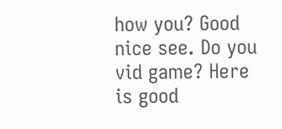how you? Good nice see. Do you vid game? Here is good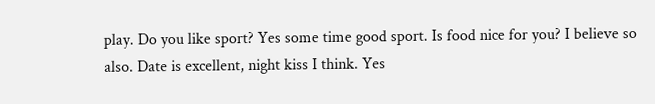play. Do you like sport? Yes some time good sport. Is food nice for you? I believe so also. Date is excellent, night kiss I think. Yes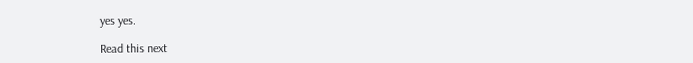yes yes.

Read this next